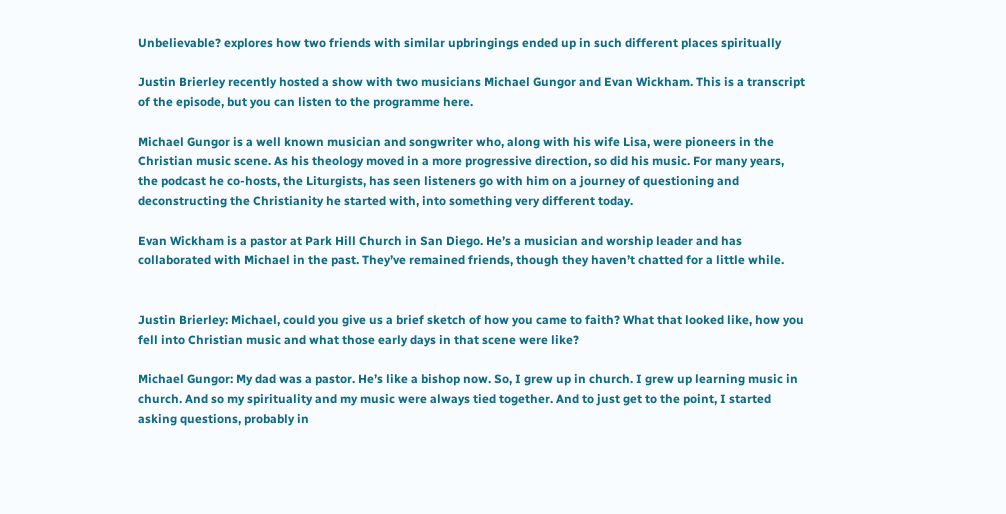Unbelievable? explores how two friends with similar upbringings ended up in such different places spiritually

Justin Brierley recently hosted a show with two musicians Michael Gungor and Evan Wickham. This is a transcript of the episode, but you can listen to the programme here.

Michael Gungor is a well known musician and songwriter who, along with his wife Lisa, were pioneers in the Christian music scene. As his theology moved in a more progressive direction, so did his music. For many years, the podcast he co-hosts, the Liturgists, has seen listeners go with him on a journey of questioning and deconstructing the Christianity he started with, into something very different today.

Evan Wickham is a pastor at Park Hill Church in San Diego. He’s a musician and worship leader and has collaborated with Michael in the past. They’ve remained friends, though they haven’t chatted for a little while.


Justin Brierley: Michael, could you give us a brief sketch of how you came to faith? What that looked like, how you fell into Christian music and what those early days in that scene were like?

Michael Gungor: My dad was a pastor. He’s like a bishop now. So, I grew up in church. I grew up learning music in church. And so my spirituality and my music were always tied together. And to just get to the point, I started asking questions, probably in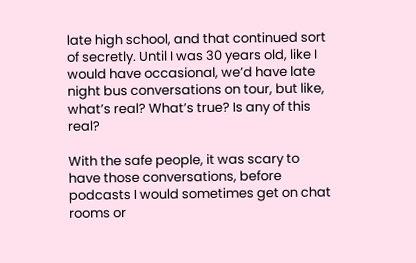late high school, and that continued sort of secretly. Until I was 30 years old, like I would have occasional, we’d have late night bus conversations on tour, but like, what’s real? What’s true? Is any of this real?

With the safe people, it was scary to have those conversations, before podcasts I would sometimes get on chat rooms or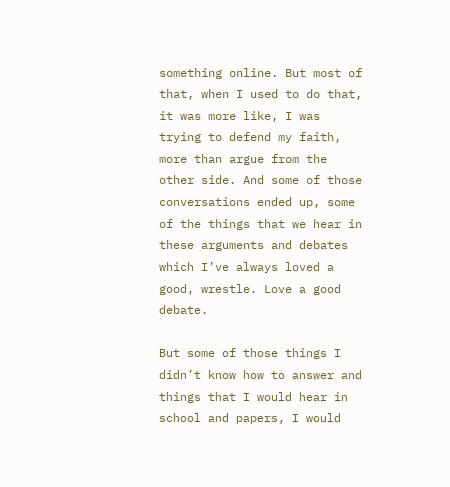something online. But most of that, when I used to do that, it was more like, I was trying to defend my faith, more than argue from the other side. And some of those conversations ended up, some of the things that we hear in these arguments and debates which I’ve always loved a good, wrestle. Love a good debate.

But some of those things I didn’t know how to answer and things that I would hear in school and papers, I would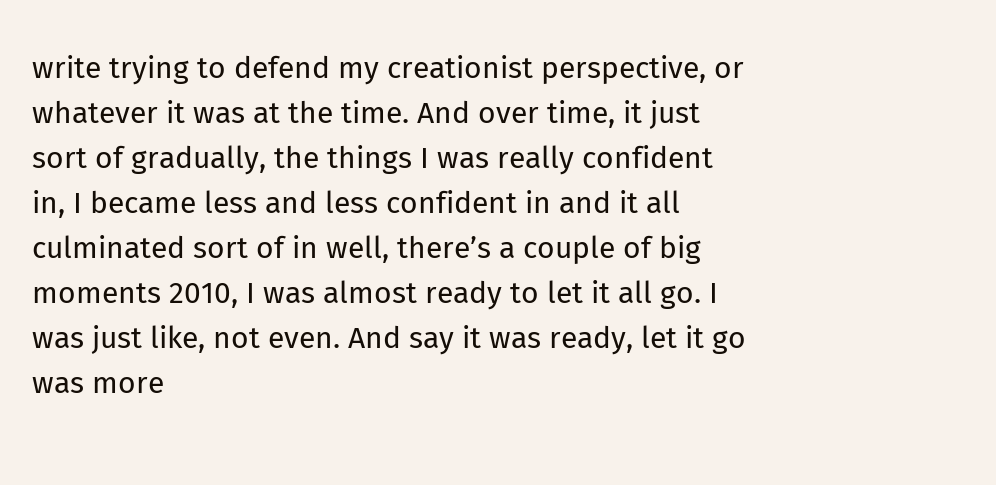write trying to defend my creationist perspective, or whatever it was at the time. And over time, it just sort of gradually, the things I was really confident in, I became less and less confident in and it all culminated sort of in well, there’s a couple of big moments 2010, I was almost ready to let it all go. I was just like, not even. And say it was ready, let it go was more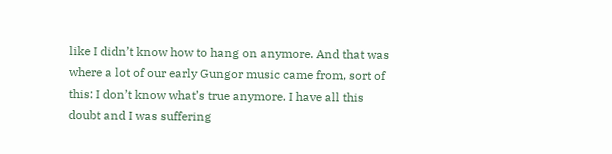like I didn’t know how to hang on anymore. And that was where a lot of our early Gungor music came from, sort of this: I don’t know what’s true anymore. I have all this doubt and I was suffering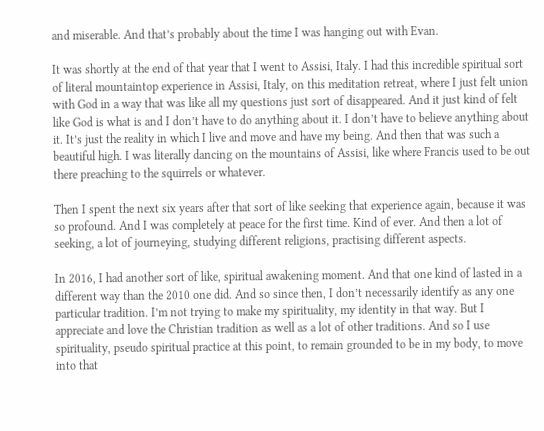and miserable. And that’s probably about the time I was hanging out with Evan.

It was shortly at the end of that year that I went to Assisi, Italy. I had this incredible spiritual sort of literal mountaintop experience in Assisi, Italy, on this meditation retreat, where I just felt union with God in a way that was like all my questions just sort of disappeared. And it just kind of felt like God is what is and I don’t have to do anything about it. I don’t have to believe anything about it. It’s just the reality in which I live and move and have my being. And then that was such a beautiful high. I was literally dancing on the mountains of Assisi, like where Francis used to be out there preaching to the squirrels or whatever.

Then I spent the next six years after that sort of like seeking that experience again, because it was so profound. And I was completely at peace for the first time. Kind of ever. And then a lot of seeking, a lot of journeying, studying different religions, practising different aspects.

In 2016, I had another sort of like, spiritual awakening moment. And that one kind of lasted in a different way than the 2010 one did. And so since then, I don’t necessarily identify as any one particular tradition. I’m not trying to make my spirituality, my identity in that way. But I appreciate and love the Christian tradition as well as a lot of other traditions. And so I use spirituality, pseudo spiritual practice at this point, to remain grounded to be in my body, to move into that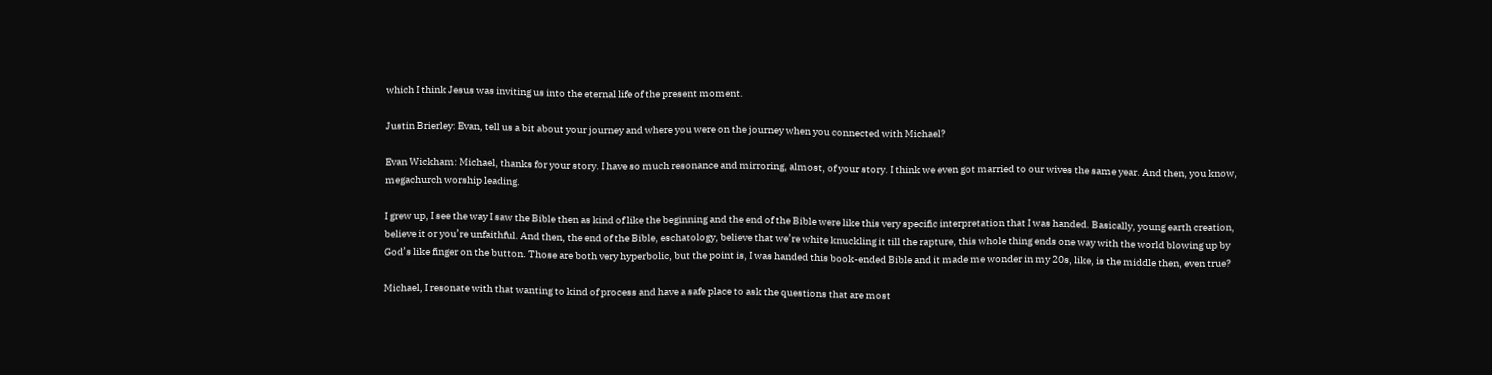which I think Jesus was inviting us into the eternal life of the present moment.

Justin Brierley: Evan, tell us a bit about your journey and where you were on the journey when you connected with Michael?

Evan Wickham: Michael, thanks for your story. I have so much resonance and mirroring, almost, of your story. I think we even got married to our wives the same year. And then, you know, megachurch worship leading.

I grew up, I see the way I saw the Bible then as kind of like the beginning and the end of the Bible were like this very specific interpretation that I was handed. Basically, young earth creation, believe it or you’re unfaithful. And then, the end of the Bible, eschatology, believe that we’re white knuckling it till the rapture, this whole thing ends one way with the world blowing up by God’s like finger on the button. Those are both very hyperbolic, but the point is, I was handed this book-ended Bible and it made me wonder in my 20s, like, is the middle then, even true?

Michael, I resonate with that wanting to kind of process and have a safe place to ask the questions that are most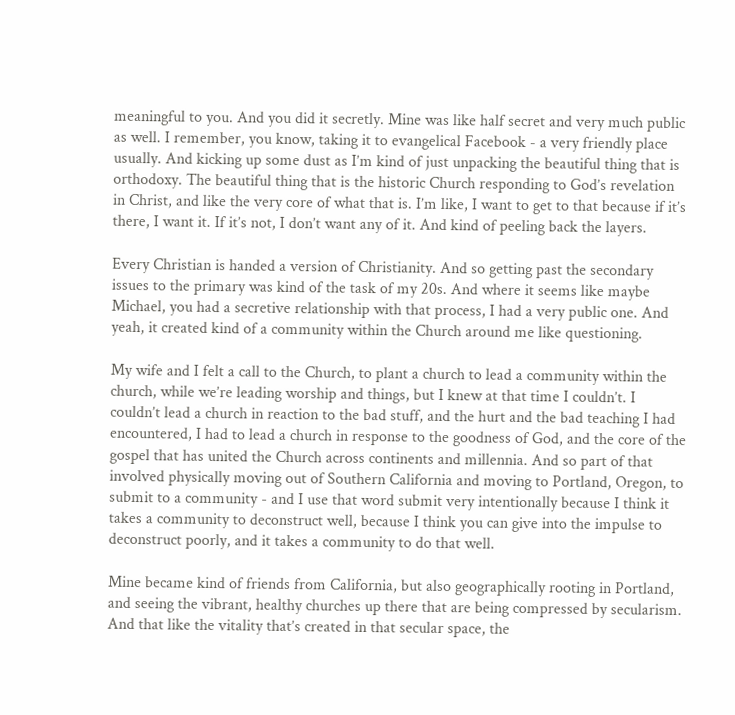meaningful to you. And you did it secretly. Mine was like half secret and very much public as well. I remember, you know, taking it to evangelical Facebook - a very friendly place usually. And kicking up some dust as I’m kind of just unpacking the beautiful thing that is orthodoxy. The beautiful thing that is the historic Church responding to God’s revelation in Christ, and like the very core of what that is. I’m like, I want to get to that because if it’s there, I want it. If it’s not, I don’t want any of it. And kind of peeling back the layers.

Every Christian is handed a version of Christianity. And so getting past the secondary issues to the primary was kind of the task of my 20s. And where it seems like maybe Michael, you had a secretive relationship with that process, I had a very public one. And yeah, it created kind of a community within the Church around me like questioning.

My wife and I felt a call to the Church, to plant a church to lead a community within the church, while we’re leading worship and things, but I knew at that time I couldn’t. I couldn’t lead a church in reaction to the bad stuff, and the hurt and the bad teaching I had encountered, I had to lead a church in response to the goodness of God, and the core of the gospel that has united the Church across continents and millennia. And so part of that involved physically moving out of Southern California and moving to Portland, Oregon, to submit to a community - and I use that word submit very intentionally because I think it takes a community to deconstruct well, because I think you can give into the impulse to deconstruct poorly, and it takes a community to do that well.

Mine became kind of friends from California, but also geographically rooting in Portland, and seeing the vibrant, healthy churches up there that are being compressed by secularism. And that like the vitality that’s created in that secular space, the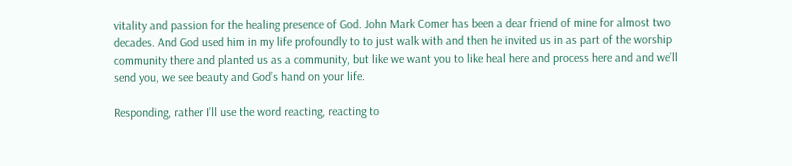vitality and passion for the healing presence of God. John Mark Comer has been a dear friend of mine for almost two decades. And God used him in my life profoundly to to just walk with and then he invited us in as part of the worship community there and planted us as a community, but like we want you to like heal here and process here and and we’ll send you, we see beauty and God’s hand on your life.

Responding, rather I’ll use the word reacting, reacting to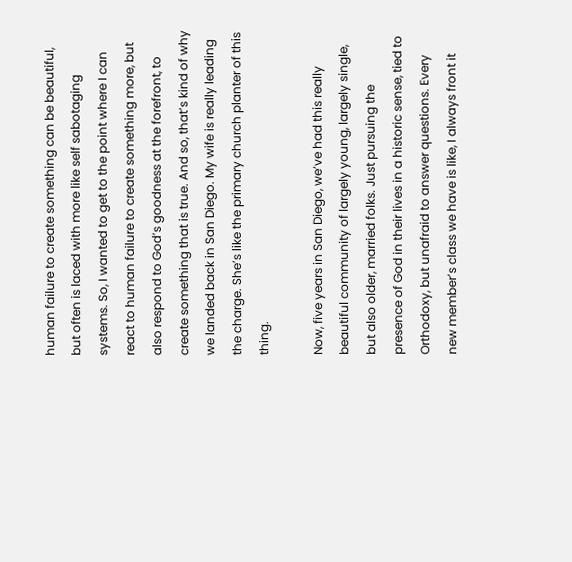human failure to create something can be beautiful, but often is laced with more like self sabotaging systems. So, I wanted to get to the point where I can react to human failure to create something more, but also respond to God’s goodness at the forefront, to create something that is true. And so, that’s kind of why we landed back in San Diego. My wife is really leading the charge. She’s like the primary church planter of this thing.

Now, five years in San Diego, we’ve had this really beautiful community of largely young, largely single, but also older, married folks. Just pursuing the presence of God in their lives in a historic sense, tied to Orthodoxy, but unafraid to answer questions. Every new member’s class we have is like, I always front it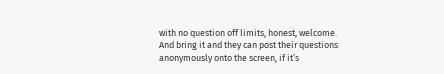with no question off limits, honest, welcome. And bring it and they can post their questions anonymously onto the screen, if it’s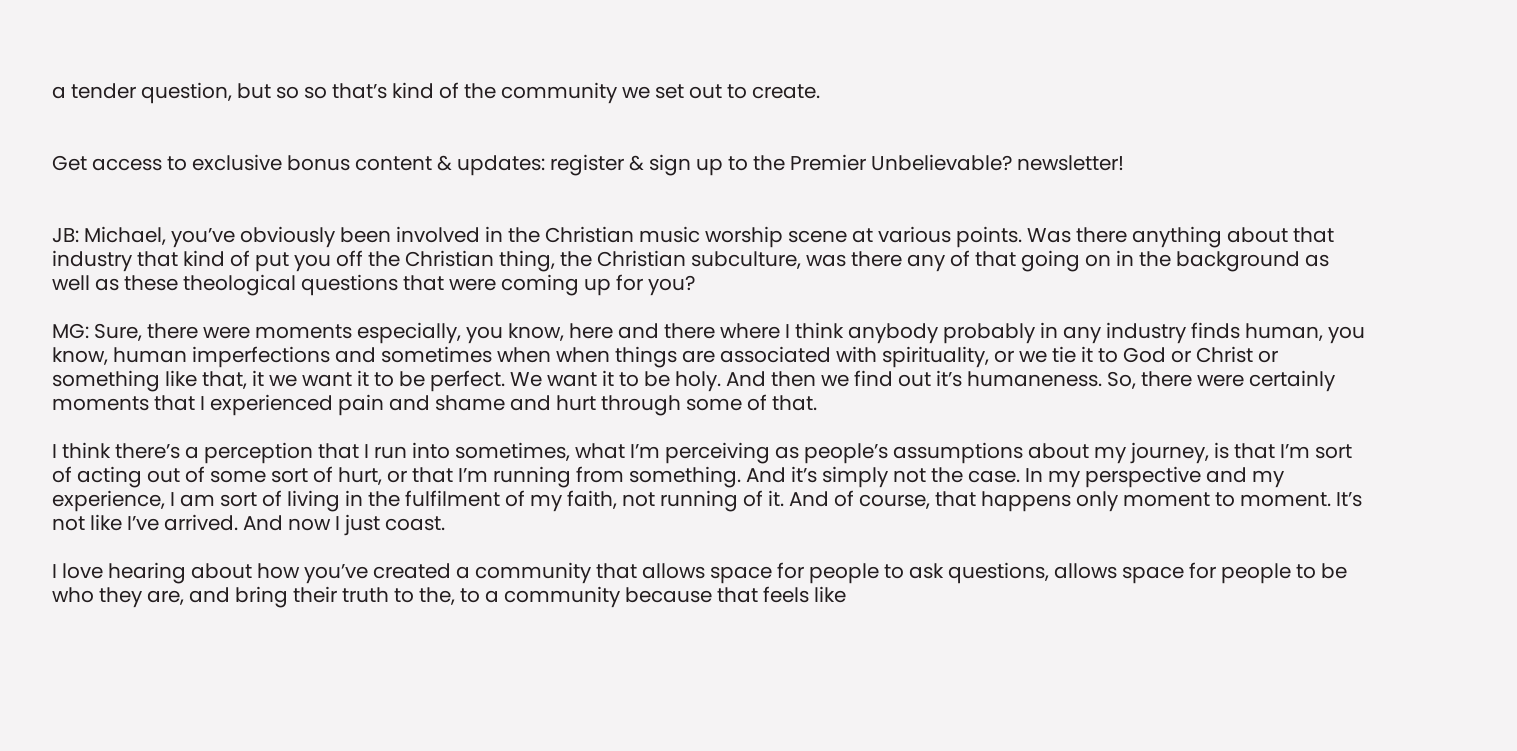a tender question, but so so that’s kind of the community we set out to create.


Get access to exclusive bonus content & updates: register & sign up to the Premier Unbelievable? newsletter!


JB: Michael, you’ve obviously been involved in the Christian music worship scene at various points. Was there anything about that industry that kind of put you off the Christian thing, the Christian subculture, was there any of that going on in the background as well as these theological questions that were coming up for you?

MG: Sure, there were moments especially, you know, here and there where I think anybody probably in any industry finds human, you know, human imperfections and sometimes when when things are associated with spirituality, or we tie it to God or Christ or something like that, it we want it to be perfect. We want it to be holy. And then we find out it’s humaneness. So, there were certainly moments that I experienced pain and shame and hurt through some of that.

I think there’s a perception that I run into sometimes, what I’m perceiving as people’s assumptions about my journey, is that I’m sort of acting out of some sort of hurt, or that I’m running from something. And it’s simply not the case. In my perspective and my experience, I am sort of living in the fulfilment of my faith, not running of it. And of course, that happens only moment to moment. It’s not like I’ve arrived. And now I just coast.

I love hearing about how you’ve created a community that allows space for people to ask questions, allows space for people to be who they are, and bring their truth to the, to a community because that feels like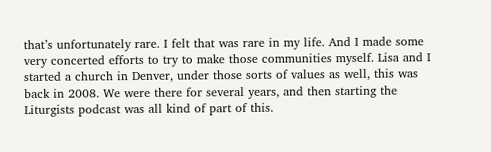that’s unfortunately rare. I felt that was rare in my life. And I made some very concerted efforts to try to make those communities myself. Lisa and I started a church in Denver, under those sorts of values as well, this was back in 2008. We were there for several years, and then starting the Liturgists podcast was all kind of part of this.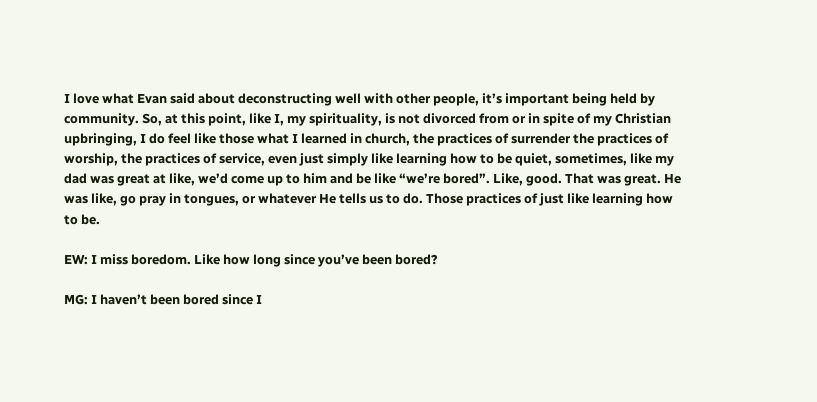I love what Evan said about deconstructing well with other people, it’s important being held by community. So, at this point, like I, my spirituality, is not divorced from or in spite of my Christian upbringing, I do feel like those what I learned in church, the practices of surrender the practices of worship, the practices of service, even just simply like learning how to be quiet, sometimes, like my dad was great at like, we’d come up to him and be like “we’re bored”. Like, good. That was great. He was like, go pray in tongues, or whatever He tells us to do. Those practices of just like learning how to be.

EW: I miss boredom. Like how long since you’ve been bored?

MG: I haven’t been bored since I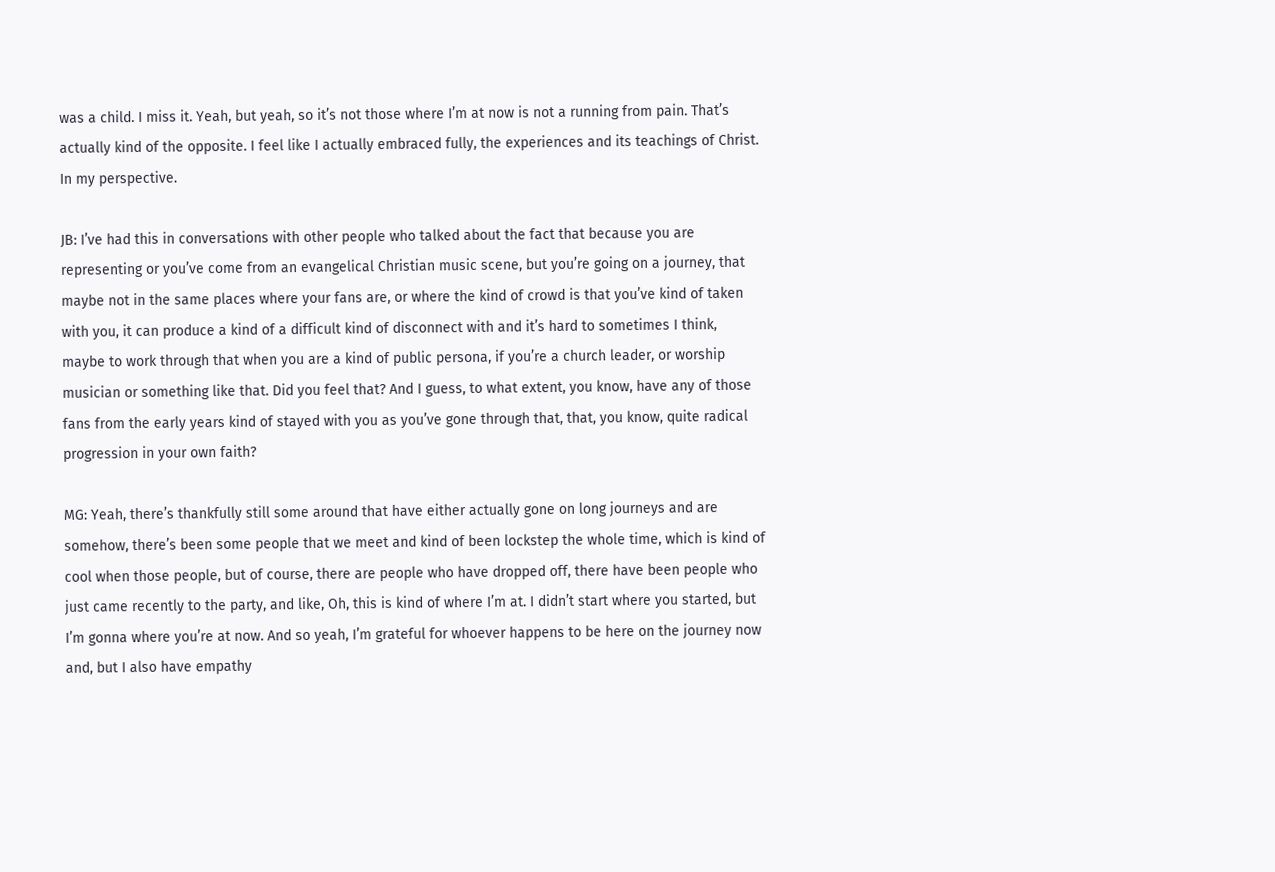was a child. I miss it. Yeah, but yeah, so it’s not those where I’m at now is not a running from pain. That’s actually kind of the opposite. I feel like I actually embraced fully, the experiences and its teachings of Christ. In my perspective.

JB: I’ve had this in conversations with other people who talked about the fact that because you are representing or you’ve come from an evangelical Christian music scene, but you’re going on a journey, that maybe not in the same places where your fans are, or where the kind of crowd is that you’ve kind of taken with you, it can produce a kind of a difficult kind of disconnect with and it’s hard to sometimes I think, maybe to work through that when you are a kind of public persona, if you’re a church leader, or worship musician or something like that. Did you feel that? And I guess, to what extent, you know, have any of those fans from the early years kind of stayed with you as you’ve gone through that, that, you know, quite radical progression in your own faith?

MG: Yeah, there’s thankfully still some around that have either actually gone on long journeys and are somehow, there’s been some people that we meet and kind of been lockstep the whole time, which is kind of cool when those people, but of course, there are people who have dropped off, there have been people who just came recently to the party, and like, Oh, this is kind of where I’m at. I didn’t start where you started, but I’m gonna where you’re at now. And so yeah, I’m grateful for whoever happens to be here on the journey now and, but I also have empathy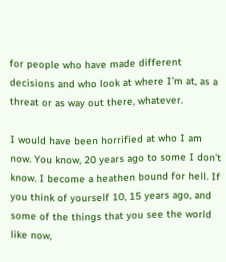for people who have made different decisions and who look at where I’m at, as a threat or as way out there, whatever.

I would have been horrified at who I am now. You know, 20 years ago to some I don’t know. I become a heathen bound for hell. If you think of yourself 10, 15 years ago, and some of the things that you see the world like now,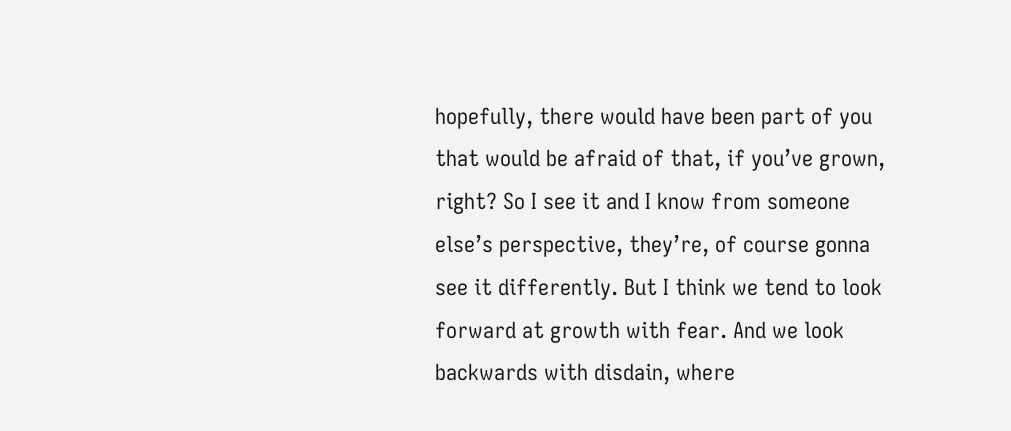hopefully, there would have been part of you that would be afraid of that, if you’ve grown, right? So I see it and I know from someone else’s perspective, they’re, of course gonna see it differently. But I think we tend to look forward at growth with fear. And we look backwards with disdain, where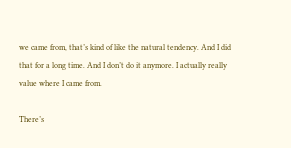we came from, that’s kind of like the natural tendency. And I did that for a long time. And I don’t do it anymore. I actually really value where I came from.

There’s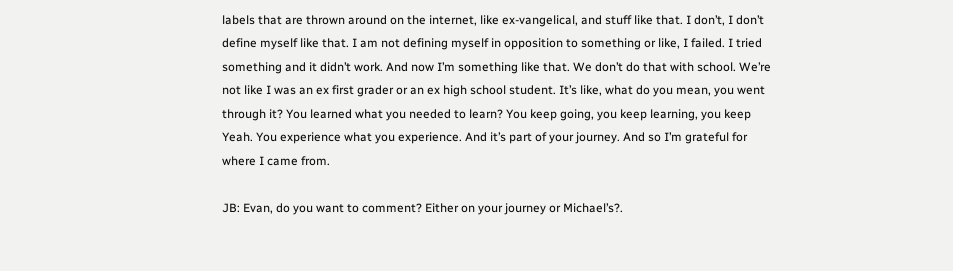labels that are thrown around on the internet, like ex-vangelical, and stuff like that. I don’t, I don’t define myself like that. I am not defining myself in opposition to something or like, I failed. I tried something and it didn’t work. And now I’m something like that. We don’t do that with school. We’re not like I was an ex first grader or an ex high school student. It’s like, what do you mean, you went through it? You learned what you needed to learn? You keep going, you keep learning, you keep Yeah. You experience what you experience. And it’s part of your journey. And so I’m grateful for where I came from.

JB: Evan, do you want to comment? Either on your journey or Michael’s?.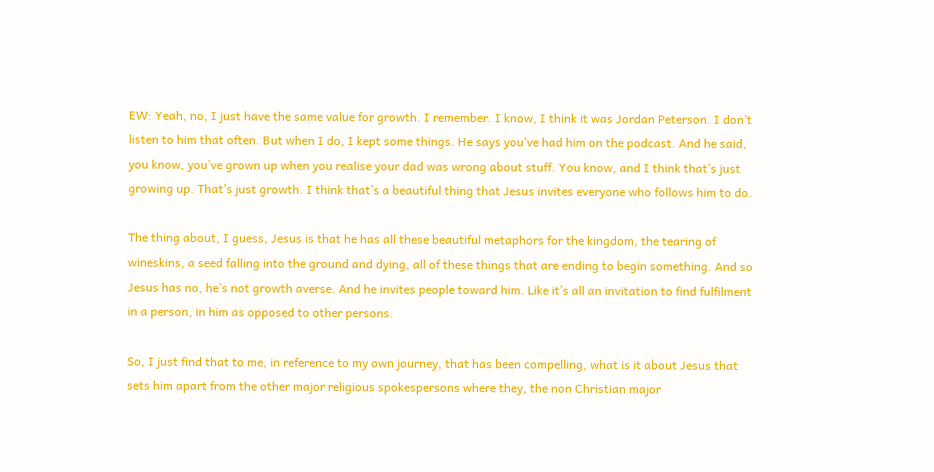EW: Yeah, no, I just have the same value for growth. I remember. I know, I think it was Jordan Peterson. I don’t listen to him that often. But when I do, I kept some things. He says you’ve had him on the podcast. And he said, you know, you’ve grown up when you realise your dad was wrong about stuff. You know, and I think that’s just growing up. That’s just growth. I think that’s a beautiful thing that Jesus invites everyone who follows him to do.

The thing about, I guess, Jesus is that he has all these beautiful metaphors for the kingdom, the tearing of wineskins, a seed falling into the ground and dying, all of these things that are ending to begin something. And so Jesus has no, he’s not growth averse. And he invites people toward him. Like it’s all an invitation to find fulfilment in a person, in him as opposed to other persons.

So, I just find that to me, in reference to my own journey, that has been compelling, what is it about Jesus that sets him apart from the other major religious spokespersons where they, the non Christian major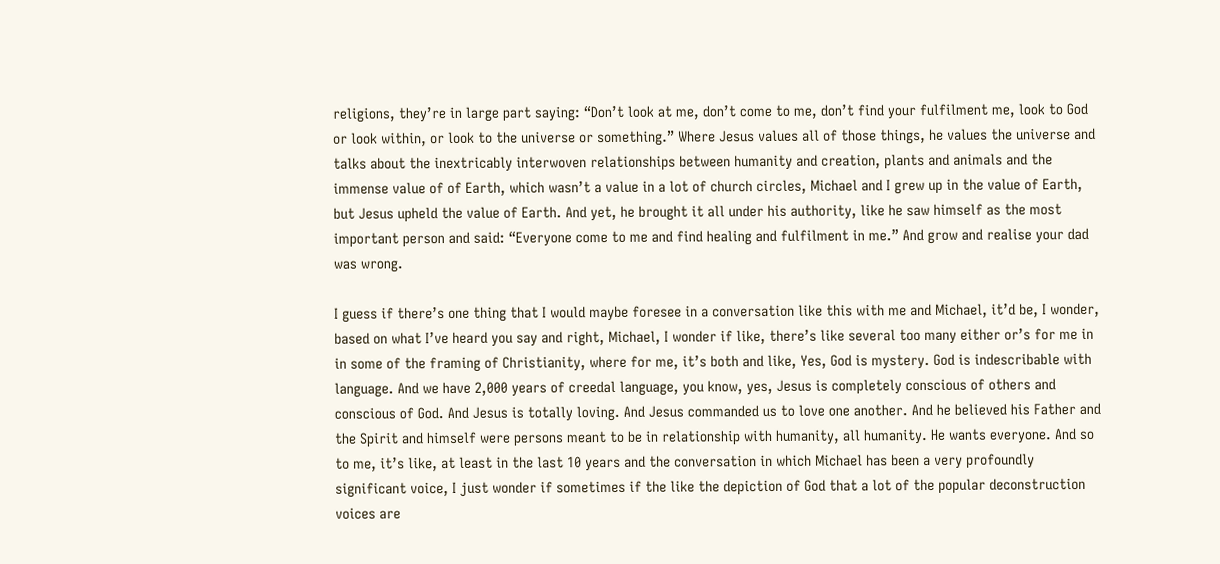religions, they’re in large part saying: “Don’t look at me, don’t come to me, don’t find your fulfilment me, look to God or look within, or look to the universe or something.” Where Jesus values all of those things, he values the universe and talks about the inextricably interwoven relationships between humanity and creation, plants and animals and the immense value of of Earth, which wasn’t a value in a lot of church circles, Michael and I grew up in the value of Earth, but Jesus upheld the value of Earth. And yet, he brought it all under his authority, like he saw himself as the most important person and said: “Everyone come to me and find healing and fulfilment in me.” And grow and realise your dad was wrong.

I guess if there’s one thing that I would maybe foresee in a conversation like this with me and Michael, it’d be, I wonder, based on what I’ve heard you say and right, Michael, I wonder if like, there’s like several too many either or’s for me in in some of the framing of Christianity, where for me, it’s both and like, Yes, God is mystery. God is indescribable with language. And we have 2,000 years of creedal language, you know, yes, Jesus is completely conscious of others and conscious of God. And Jesus is totally loving. And Jesus commanded us to love one another. And he believed his Father and the Spirit and himself were persons meant to be in relationship with humanity, all humanity. He wants everyone. And so to me, it’s like, at least in the last 10 years and the conversation in which Michael has been a very profoundly significant voice, I just wonder if sometimes if the like the depiction of God that a lot of the popular deconstruction voices are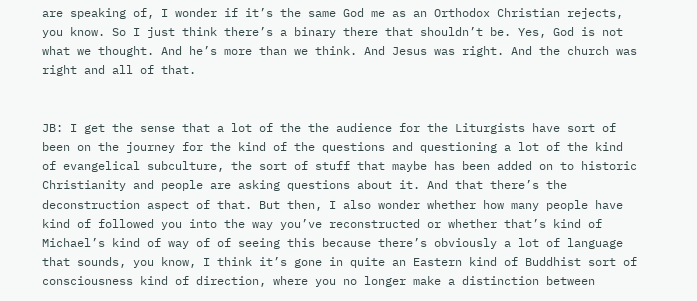are speaking of, I wonder if it’s the same God me as an Orthodox Christian rejects, you know. So I just think there’s a binary there that shouldn’t be. Yes, God is not what we thought. And he’s more than we think. And Jesus was right. And the church was right and all of that.


JB: I get the sense that a lot of the the audience for the Liturgists have sort of been on the journey for the kind of the questions and questioning a lot of the kind of evangelical subculture, the sort of stuff that maybe has been added on to historic Christianity and people are asking questions about it. And that there’s the deconstruction aspect of that. But then, I also wonder whether how many people have kind of followed you into the way you’ve reconstructed or whether that’s kind of Michael’s kind of way of of seeing this because there’s obviously a lot of language that sounds, you know, I think it’s gone in quite an Eastern kind of Buddhist sort of consciousness kind of direction, where you no longer make a distinction between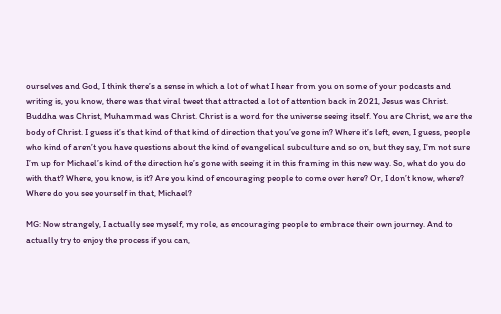ourselves and God, I think there’s a sense in which a lot of what I hear from you on some of your podcasts and writing is, you know, there was that viral tweet that attracted a lot of attention back in 2021, Jesus was Christ. Buddha was Christ, Muhammad was Christ. Christ is a word for the universe seeing itself. You are Christ, we are the body of Christ. I guess it’s that kind of that kind of direction that you’ve gone in? Where it’s left, even, I guess, people who kind of aren’t you have questions about the kind of evangelical subculture and so on, but they say, I’m not sure I’m up for Michael’s kind of the direction he’s gone with seeing it in this framing in this new way. So, what do you do with that? Where, you know, is it? Are you kind of encouraging people to come over here? Or, I don’t know, where? Where do you see yourself in that, Michael?

MG: Now strangely, I actually see myself, my role, as encouraging people to embrace their own journey. And to actually try to enjoy the process if you can,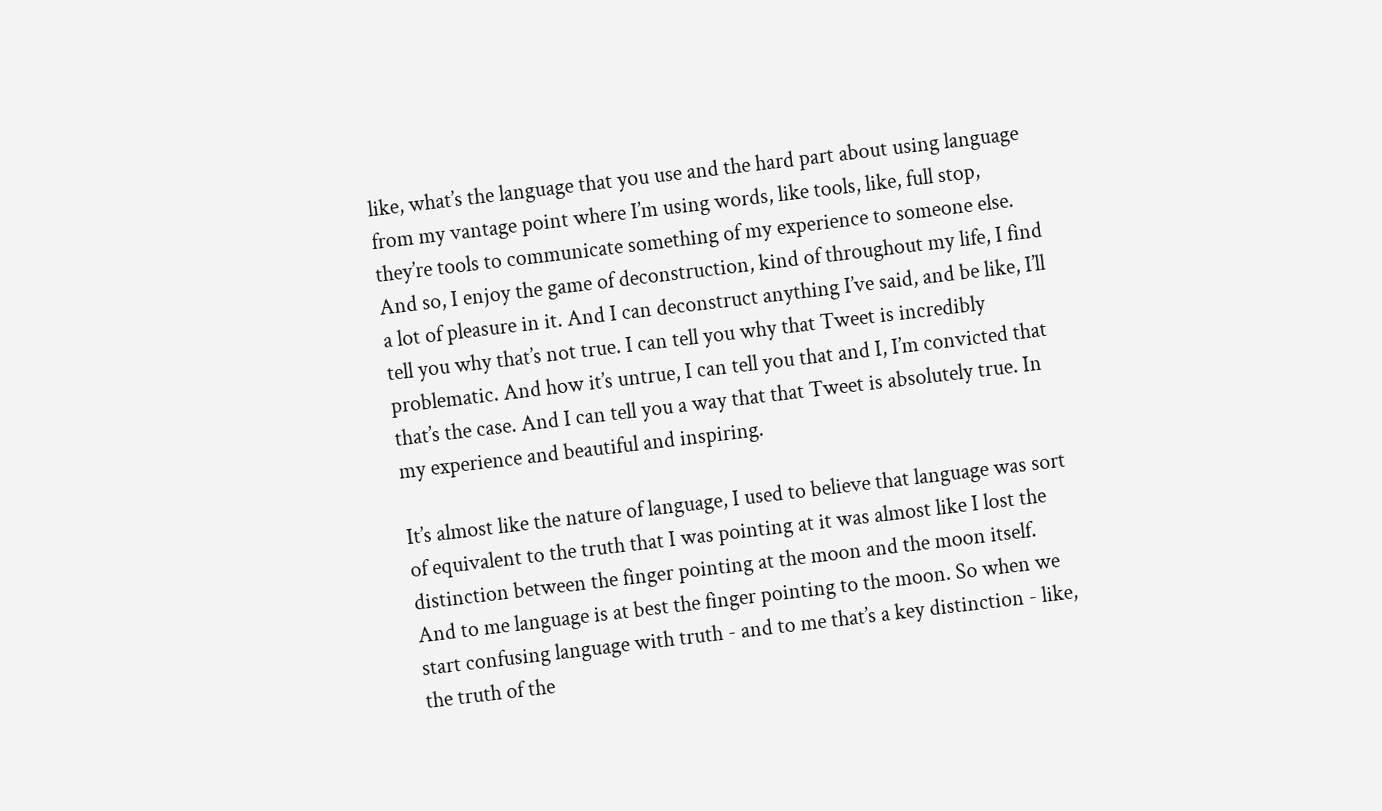like, what’s the language that you use and the hard part about using language from my vantage point where I’m using words, like tools, like, full stop, they’re tools to communicate something of my experience to someone else. And so, I enjoy the game of deconstruction, kind of throughout my life, I find a lot of pleasure in it. And I can deconstruct anything I’ve said, and be like, I’ll tell you why that’s not true. I can tell you why that Tweet is incredibly problematic. And how it’s untrue, I can tell you that and I, I’m convicted that that’s the case. And I can tell you a way that that Tweet is absolutely true. In my experience and beautiful and inspiring.

It’s almost like the nature of language, I used to believe that language was sort of equivalent to the truth that I was pointing at it was almost like I lost the distinction between the finger pointing at the moon and the moon itself. And to me language is at best the finger pointing to the moon. So when we start confusing language with truth - and to me that’s a key distinction - like, the truth of the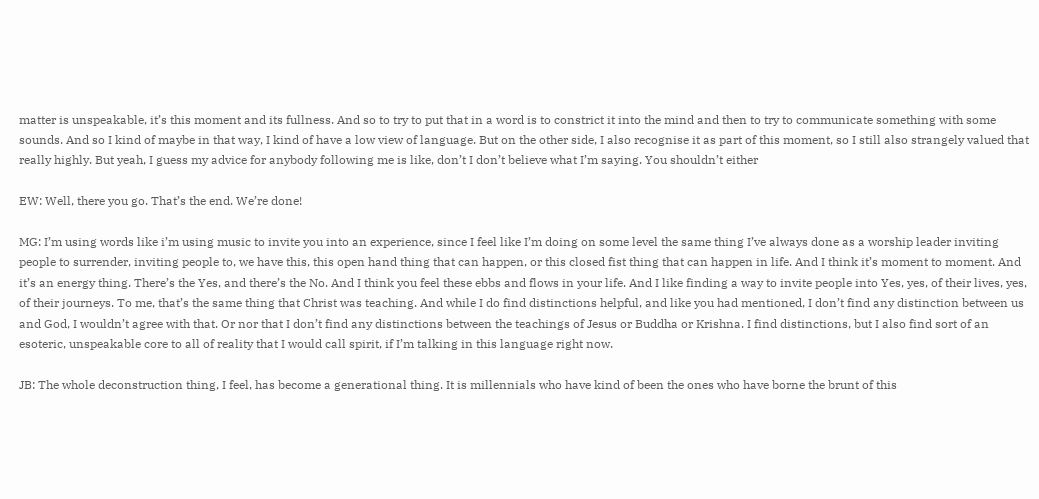matter is unspeakable, it’s this moment and its fullness. And so to try to put that in a word is to constrict it into the mind and then to try to communicate something with some sounds. And so I kind of maybe in that way, I kind of have a low view of language. But on the other side, I also recognise it as part of this moment, so I still also strangely valued that really highly. But yeah, I guess my advice for anybody following me is like, don’t I don’t believe what I’m saying. You shouldn’t either

EW: Well, there you go. That’s the end. We’re done!

MG: I’m using words like i’m using music to invite you into an experience, since I feel like I’m doing on some level the same thing I’ve always done as a worship leader inviting people to surrender, inviting people to, we have this, this open hand thing that can happen, or this closed fist thing that can happen in life. And I think it’s moment to moment. And it’s an energy thing. There’s the Yes, and there’s the No. And I think you feel these ebbs and flows in your life. And I like finding a way to invite people into Yes, yes, of their lives, yes, of their journeys. To me, that’s the same thing that Christ was teaching. And while I do find distinctions helpful, and like you had mentioned, I don’t find any distinction between us and God, I wouldn’t agree with that. Or nor that I don’t find any distinctions between the teachings of Jesus or Buddha or Krishna. I find distinctions, but I also find sort of an esoteric, unspeakable core to all of reality that I would call spirit, if I’m talking in this language right now.

JB: The whole deconstruction thing, I feel, has become a generational thing. It is millennials who have kind of been the ones who have borne the brunt of this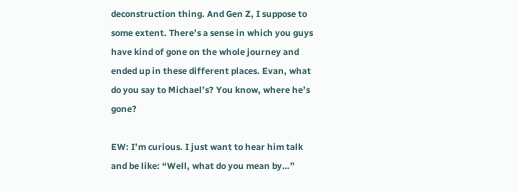deconstruction thing. And Gen Z, I suppose to some extent. There’s a sense in which you guys have kind of gone on the whole journey and ended up in these different places. Evan, what do you say to Michael’s? You know, where he’s gone?

EW: I’m curious. I just want to hear him talk and be like: “Well, what do you mean by…”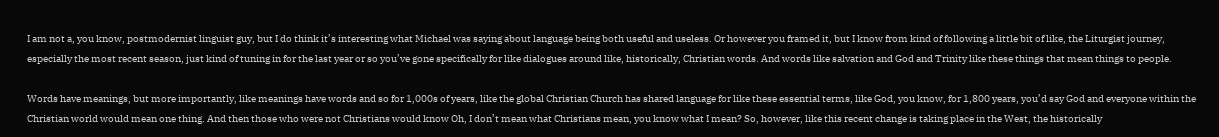I am not a, you know, postmodernist linguist guy, but I do think it’s interesting what Michael was saying about language being both useful and useless. Or however you framed it, but I know from kind of following a little bit of like, the Liturgist journey, especially the most recent season, just kind of tuning in for the last year or so you’ve gone specifically for like dialogues around like, historically, Christian words. And words like salvation and God and Trinity like these things that mean things to people.

Words have meanings, but more importantly, like meanings have words and so for 1,000s of years, like the global Christian Church has shared language for like these essential terms, like God, you know, for 1,800 years, you’d say God and everyone within the Christian world would mean one thing. And then those who were not Christians would know Oh, I don’t mean what Christians mean, you know what I mean? So, however, like this recent change is taking place in the West, the historically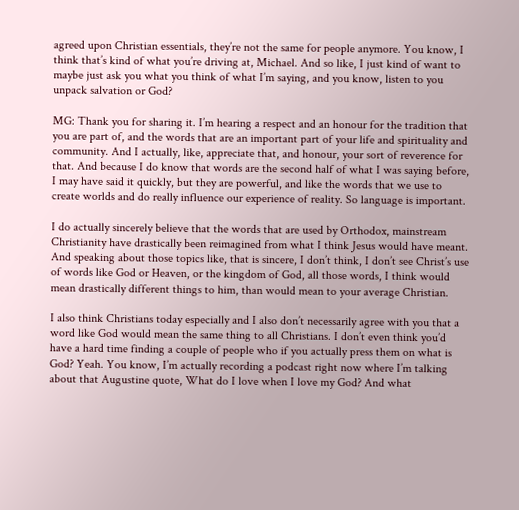agreed upon Christian essentials, they’re not the same for people anymore. You know, I think that’s kind of what you’re driving at, Michael. And so like, I just kind of want to maybe just ask you what you think of what I’m saying, and you know, listen to you unpack salvation or God?

MG: Thank you for sharing it. I’m hearing a respect and an honour for the tradition that you are part of, and the words that are an important part of your life and spirituality and community. And I actually, like, appreciate that, and honour, your sort of reverence for that. And because I do know that words are the second half of what I was saying before, I may have said it quickly, but they are powerful, and like the words that we use to create worlds and do really influence our experience of reality. So language is important.

I do actually sincerely believe that the words that are used by Orthodox, mainstream Christianity have drastically been reimagined from what I think Jesus would have meant. And speaking about those topics like, that is sincere, I don’t think, I don’t see Christ’s use of words like God or Heaven, or the kingdom of God, all those words, I think would mean drastically different things to him, than would mean to your average Christian.

I also think Christians today especially and I also don’t necessarily agree with you that a word like God would mean the same thing to all Christians. I don’t even think you’d have a hard time finding a couple of people who if you actually press them on what is God? Yeah. You know, I’m actually recording a podcast right now where I’m talking about that Augustine quote, What do I love when I love my God? And what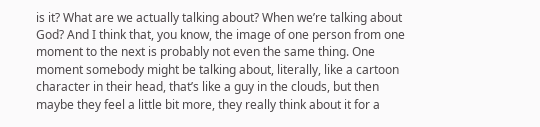is it? What are we actually talking about? When we’re talking about God? And I think that, you know, the image of one person from one moment to the next is probably not even the same thing. One moment somebody might be talking about, literally, like a cartoon character in their head, that’s like a guy in the clouds, but then maybe they feel a little bit more, they really think about it for a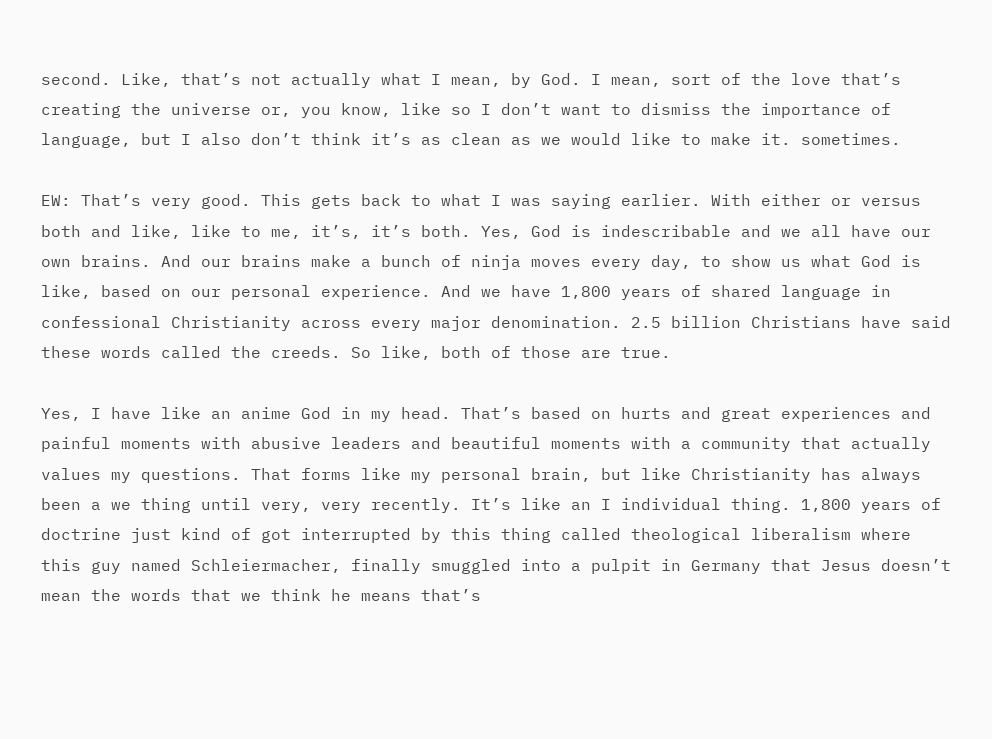second. Like, that’s not actually what I mean, by God. I mean, sort of the love that’s creating the universe or, you know, like so I don’t want to dismiss the importance of language, but I also don’t think it’s as clean as we would like to make it. sometimes.

EW: That’s very good. This gets back to what I was saying earlier. With either or versus both and like, like to me, it’s, it’s both. Yes, God is indescribable and we all have our own brains. And our brains make a bunch of ninja moves every day, to show us what God is like, based on our personal experience. And we have 1,800 years of shared language in confessional Christianity across every major denomination. 2.5 billion Christians have said these words called the creeds. So like, both of those are true.

Yes, I have like an anime God in my head. That’s based on hurts and great experiences and painful moments with abusive leaders and beautiful moments with a community that actually values my questions. That forms like my personal brain, but like Christianity has always been a we thing until very, very recently. It’s like an I individual thing. 1,800 years of doctrine just kind of got interrupted by this thing called theological liberalism where this guy named Schleiermacher, finally smuggled into a pulpit in Germany that Jesus doesn’t mean the words that we think he means that’s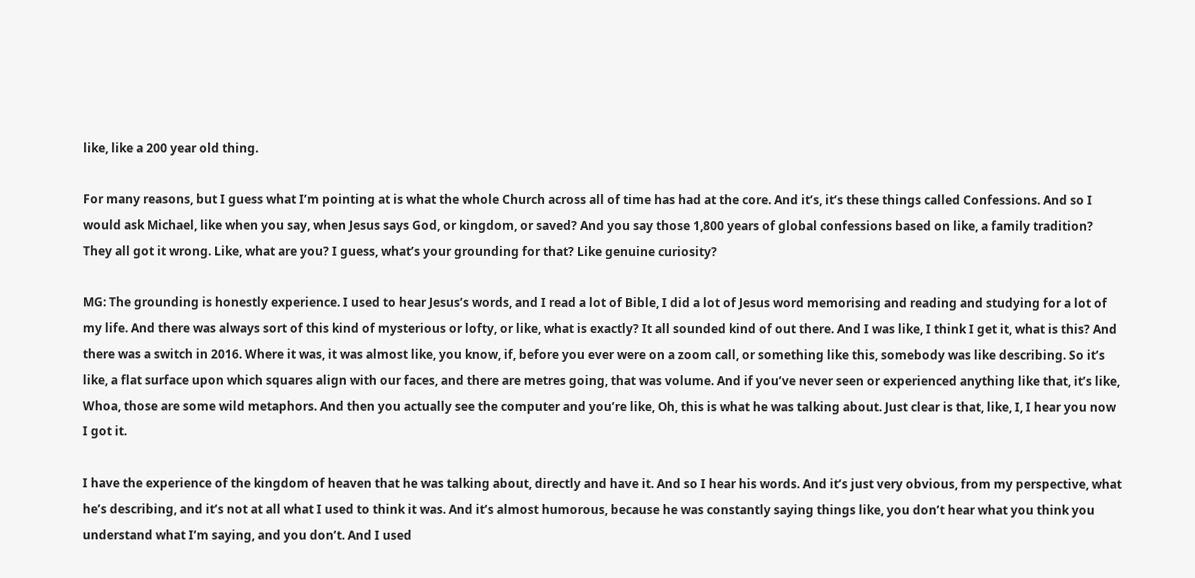like, like a 200 year old thing.

For many reasons, but I guess what I’m pointing at is what the whole Church across all of time has had at the core. And it’s, it’s these things called Confessions. And so I would ask Michael, like when you say, when Jesus says God, or kingdom, or saved? And you say those 1,800 years of global confessions based on like, a family tradition? They all got it wrong. Like, what are you? I guess, what’s your grounding for that? Like genuine curiosity?

MG: The grounding is honestly experience. I used to hear Jesus’s words, and I read a lot of Bible, I did a lot of Jesus word memorising and reading and studying for a lot of my life. And there was always sort of this kind of mysterious or lofty, or like, what is exactly? It all sounded kind of out there. And I was like, I think I get it, what is this? And there was a switch in 2016. Where it was, it was almost like, you know, if, before you ever were on a zoom call, or something like this, somebody was like describing. So it’s like, a flat surface upon which squares align with our faces, and there are metres going, that was volume. And if you’ve never seen or experienced anything like that, it’s like, Whoa, those are some wild metaphors. And then you actually see the computer and you’re like, Oh, this is what he was talking about. Just clear is that, like, I, I hear you now I got it.

I have the experience of the kingdom of heaven that he was talking about, directly and have it. And so I hear his words. And it’s just very obvious, from my perspective, what he’s describing, and it’s not at all what I used to think it was. And it’s almost humorous, because he was constantly saying things like, you don’t hear what you think you understand what I’m saying, and you don’t. And I used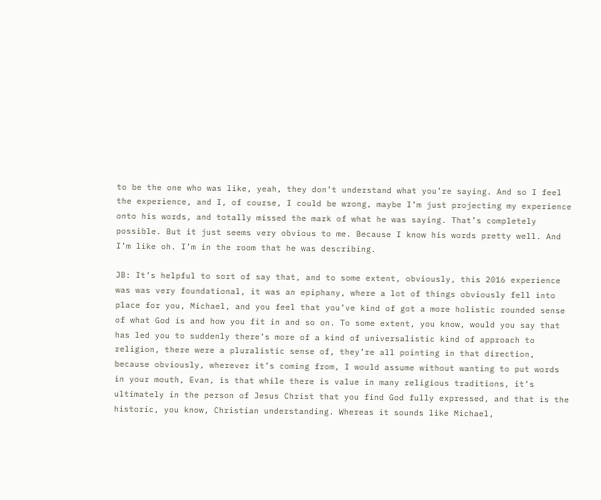to be the one who was like, yeah, they don’t understand what you’re saying. And so I feel the experience, and I, of course, I could be wrong, maybe I’m just projecting my experience onto his words, and totally missed the mark of what he was saying. That’s completely possible. But it just seems very obvious to me. Because I know his words pretty well. And I’m like oh. I’m in the room that he was describing.

JB: It’s helpful to sort of say that, and to some extent, obviously, this 2016 experience was was very foundational, it was an epiphany, where a lot of things obviously fell into place for you, Michael, and you feel that you’ve kind of got a more holistic rounded sense of what God is and how you fit in and so on. To some extent, you know, would you say that has led you to suddenly there’s more of a kind of universalistic kind of approach to religion, there were a pluralistic sense of, they’re all pointing in that direction, because obviously, wherever it’s coming from, I would assume without wanting to put words in your mouth, Evan, is that while there is value in many religious traditions, it’s ultimately in the person of Jesus Christ that you find God fully expressed, and that is the historic, you know, Christian understanding. Whereas it sounds like Michael,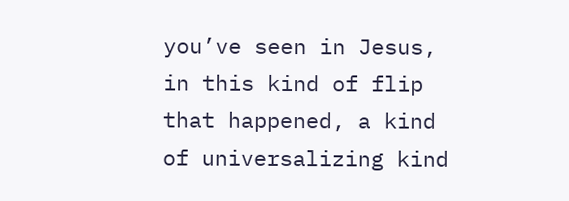you’ve seen in Jesus, in this kind of flip that happened, a kind of universalizing kind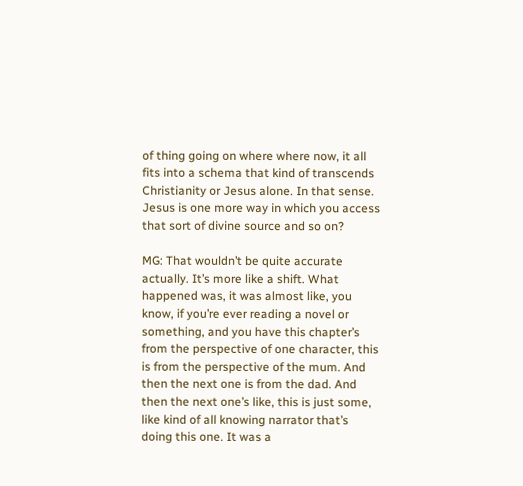of thing going on where where now, it all fits into a schema that kind of transcends Christianity or Jesus alone. In that sense. Jesus is one more way in which you access that sort of divine source and so on?

MG: That wouldn’t be quite accurate actually. It’s more like a shift. What happened was, it was almost like, you know, if you’re ever reading a novel or something, and you have this chapter’s from the perspective of one character, this is from the perspective of the mum. And then the next one is from the dad. And then the next one’s like, this is just some, like kind of all knowing narrator that’s doing this one. It was a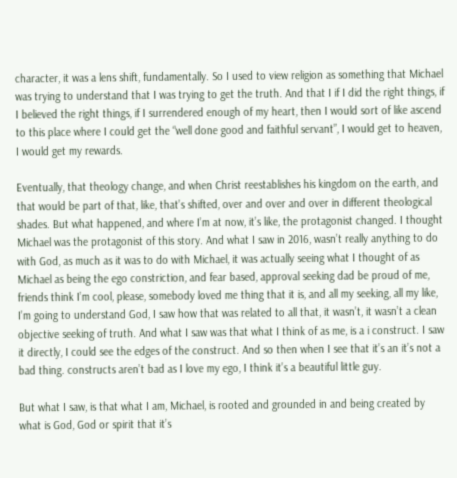character, it was a lens shift, fundamentally. So I used to view religion as something that Michael was trying to understand that I was trying to get the truth. And that I if I did the right things, if I believed the right things, if I surrendered enough of my heart, then I would sort of like ascend to this place where I could get the “well done good and faithful servant”, I would get to heaven, I would get my rewards.

Eventually, that theology change, and when Christ reestablishes his kingdom on the earth, and that would be part of that, like, that’s shifted, over and over and over in different theological shades. But what happened, and where I’m at now, it’s like, the protagonist changed. I thought Michael was the protagonist of this story. And what I saw in 2016, wasn’t really anything to do with God, as much as it was to do with Michael, it was actually seeing what I thought of as Michael as being the ego constriction, and fear based, approval seeking dad be proud of me, friends think I’m cool, please, somebody loved me thing that it is, and all my seeking, all my like, I’m going to understand God, I saw how that was related to all that, it wasn’t, it wasn’t a clean objective seeking of truth. And what I saw was that what I think of as me, is a i construct. I saw it directly, I could see the edges of the construct. And so then when I see that it’s an it’s not a bad thing. constructs aren’t bad as I love my ego, I think it’s a beautiful little guy.

But what I saw, is that what I am, Michael, is rooted and grounded in and being created by what is God, God or spirit that it’s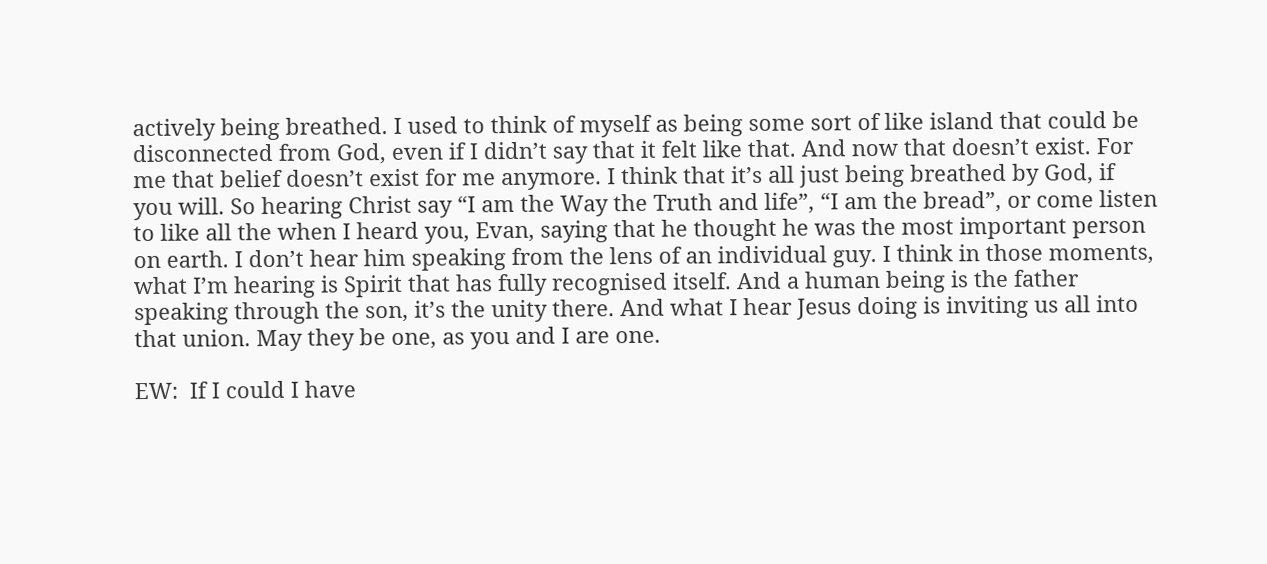actively being breathed. I used to think of myself as being some sort of like island that could be disconnected from God, even if I didn’t say that it felt like that. And now that doesn’t exist. For me that belief doesn’t exist for me anymore. I think that it’s all just being breathed by God, if you will. So hearing Christ say “I am the Way the Truth and life”, “I am the bread”, or come listen to like all the when I heard you, Evan, saying that he thought he was the most important person on earth. I don’t hear him speaking from the lens of an individual guy. I think in those moments, what I’m hearing is Spirit that has fully recognised itself. And a human being is the father speaking through the son, it’s the unity there. And what I hear Jesus doing is inviting us all into that union. May they be one, as you and I are one.

EW:  If I could I have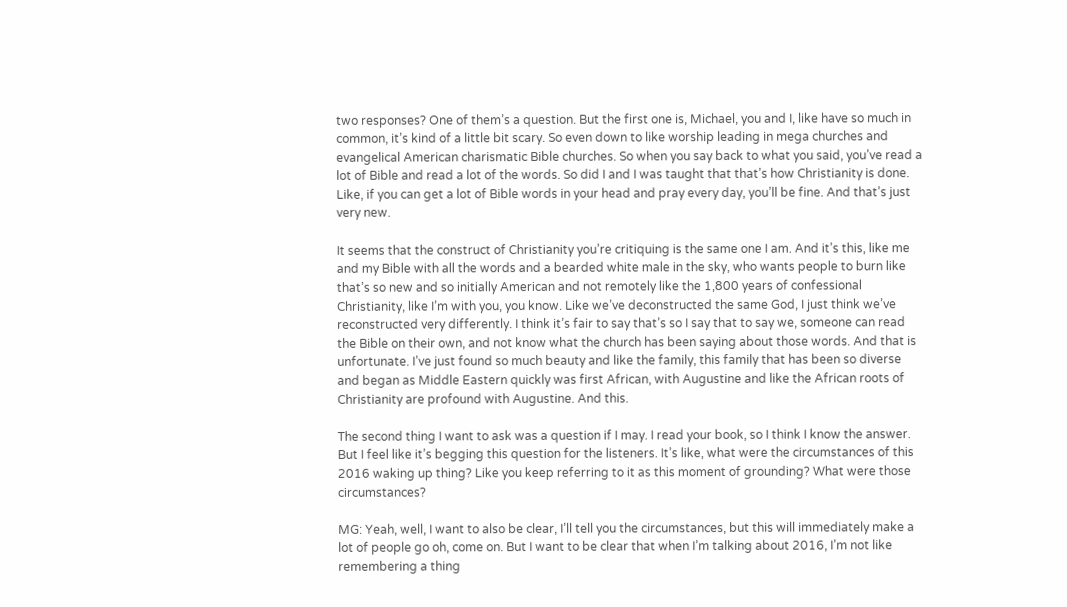two responses? One of them’s a question. But the first one is, Michael, you and I, like have so much in common, it’s kind of a little bit scary. So even down to like worship leading in mega churches and evangelical American charismatic Bible churches. So when you say back to what you said, you’ve read a lot of Bible and read a lot of the words. So did I and I was taught that that’s how Christianity is done. Like, if you can get a lot of Bible words in your head and pray every day, you’ll be fine. And that’s just very new.

It seems that the construct of Christianity you’re critiquing is the same one I am. And it’s this, like me and my Bible with all the words and a bearded white male in the sky, who wants people to burn like that’s so new and so initially American and not remotely like the 1,800 years of confessional Christianity, like I’m with you, you know. Like we’ve deconstructed the same God, I just think we’ve reconstructed very differently. I think it’s fair to say that’s so I say that to say we, someone can read the Bible on their own, and not know what the church has been saying about those words. And that is unfortunate. I’ve just found so much beauty and like the family, this family that has been so diverse and began as Middle Eastern quickly was first African, with Augustine and like the African roots of Christianity are profound with Augustine. And this.

The second thing I want to ask was a question if I may. I read your book, so I think I know the answer. But I feel like it’s begging this question for the listeners. It’s like, what were the circumstances of this 2016 waking up thing? Like you keep referring to it as this moment of grounding? What were those circumstances?

MG: Yeah, well, I want to also be clear, I’ll tell you the circumstances, but this will immediately make a lot of people go oh, come on. But I want to be clear that when I’m talking about 2016, I’m not like remembering a thing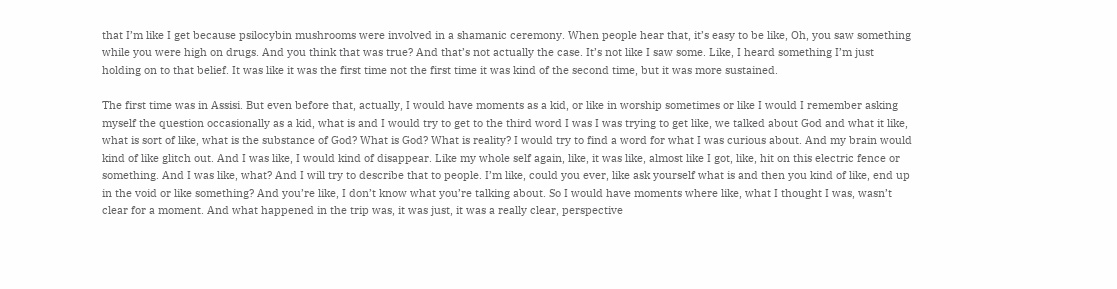that I’m like I get because psilocybin mushrooms were involved in a shamanic ceremony. When people hear that, it’s easy to be like, Oh, you saw something while you were high on drugs. And you think that was true? And that’s not actually the case. It’s not like I saw some. Like, I heard something I’m just holding on to that belief. It was like it was the first time not the first time it was kind of the second time, but it was more sustained.

The first time was in Assisi. But even before that, actually, I would have moments as a kid, or like in worship sometimes or like I would I remember asking myself the question occasionally as a kid, what is and I would try to get to the third word I was I was trying to get like, we talked about God and what it like, what is sort of like, what is the substance of God? What is God? What is reality? I would try to find a word for what I was curious about. And my brain would kind of like glitch out. And I was like, I would kind of disappear. Like my whole self again, like, it was like, almost like I got, like, hit on this electric fence or something. And I was like, what? And I will try to describe that to people. I’m like, could you ever, like ask yourself what is and then you kind of like, end up in the void or like something? And you’re like, I don’t know what you’re talking about. So I would have moments where like, what I thought I was, wasn’t clear for a moment. And what happened in the trip was, it was just, it was a really clear, perspective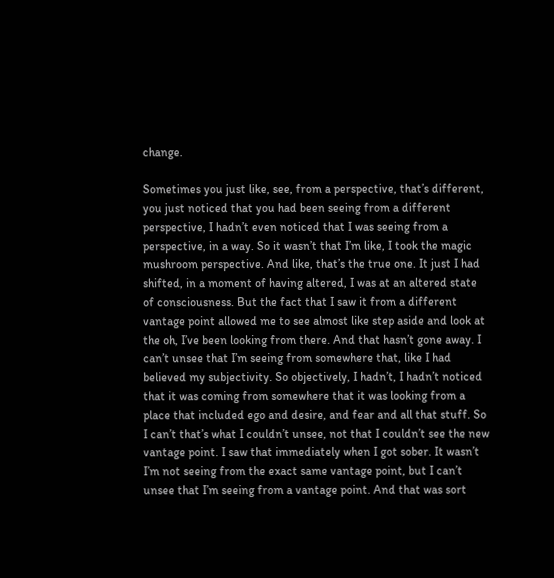change.

Sometimes you just like, see, from a perspective, that’s different, you just noticed that you had been seeing from a different perspective, I hadn’t even noticed that I was seeing from a perspective, in a way. So it wasn’t that I’m like, I took the magic mushroom perspective. And like, that’s the true one. It just I had shifted, in a moment of having altered, I was at an altered state of consciousness. But the fact that I saw it from a different vantage point allowed me to see almost like step aside and look at the oh, I’ve been looking from there. And that hasn’t gone away. I can’t unsee that I’m seeing from somewhere that, like I had believed my subjectivity. So objectively, I hadn’t, I hadn’t noticed that it was coming from somewhere that it was looking from a place that included ego and desire, and fear and all that stuff. So I can’t that’s what I couldn’t unsee, not that I couldn’t see the new vantage point. I saw that immediately when I got sober. It wasn’t I’m not seeing from the exact same vantage point, but I can’t unsee that I’m seeing from a vantage point. And that was sort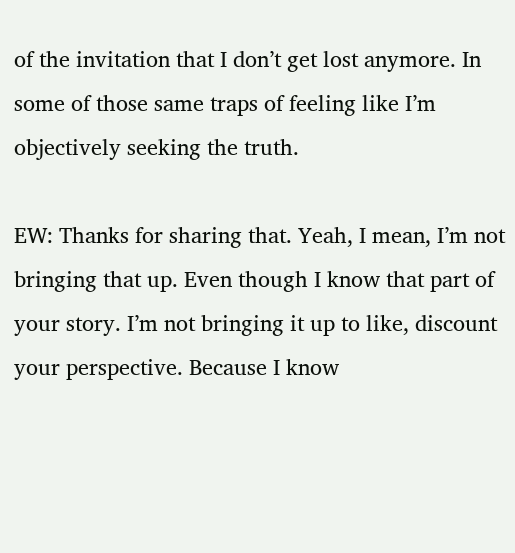of the invitation that I don’t get lost anymore. In some of those same traps of feeling like I’m objectively seeking the truth.

EW: Thanks for sharing that. Yeah, I mean, I’m not bringing that up. Even though I know that part of your story. I’m not bringing it up to like, discount your perspective. Because I know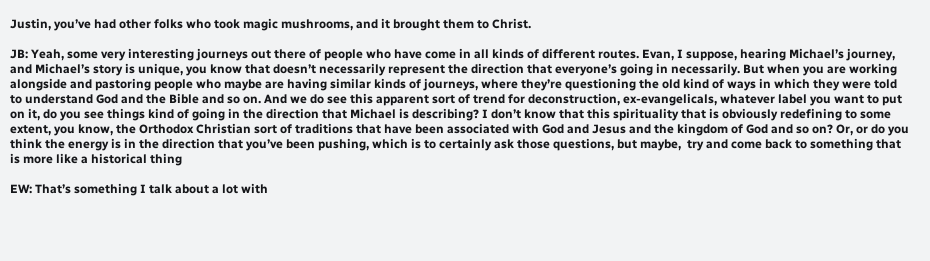Justin, you’ve had other folks who took magic mushrooms, and it brought them to Christ.

JB: Yeah, some very interesting journeys out there of people who have come in all kinds of different routes. Evan, I suppose, hearing Michael’s journey, and Michael’s story is unique, you know that doesn’t necessarily represent the direction that everyone’s going in necessarily. But when you are working alongside and pastoring people who maybe are having similar kinds of journeys, where they’re questioning the old kind of ways in which they were told to understand God and the Bible and so on. And we do see this apparent sort of trend for deconstruction, ex-evangelicals, whatever label you want to put on it, do you see things kind of going in the direction that Michael is describing? I don’t know that this spirituality that is obviously redefining to some extent, you know, the Orthodox Christian sort of traditions that have been associated with God and Jesus and the kingdom of God and so on? Or, or do you think the energy is in the direction that you’ve been pushing, which is to certainly ask those questions, but maybe,  try and come back to something that is more like a historical thing

EW: That’s something I talk about a lot with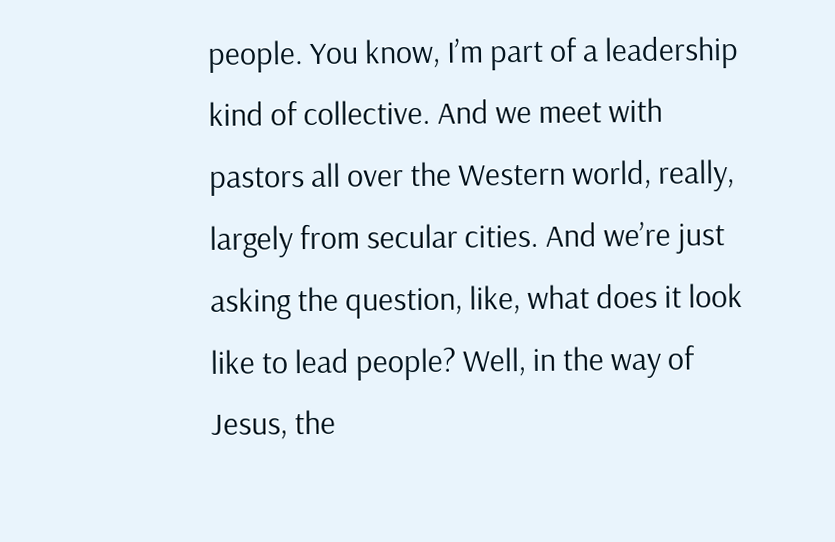people. You know, I’m part of a leadership kind of collective. And we meet with pastors all over the Western world, really, largely from secular cities. And we’re just asking the question, like, what does it look like to lead people? Well, in the way of Jesus, the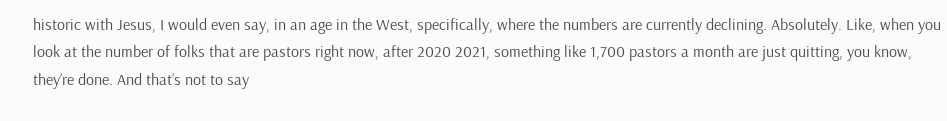historic with Jesus, I would even say, in an age in the West, specifically, where the numbers are currently declining. Absolutely. Like, when you look at the number of folks that are pastors right now, after 2020 2021, something like 1,700 pastors a month are just quitting, you know, they’re done. And that’s not to say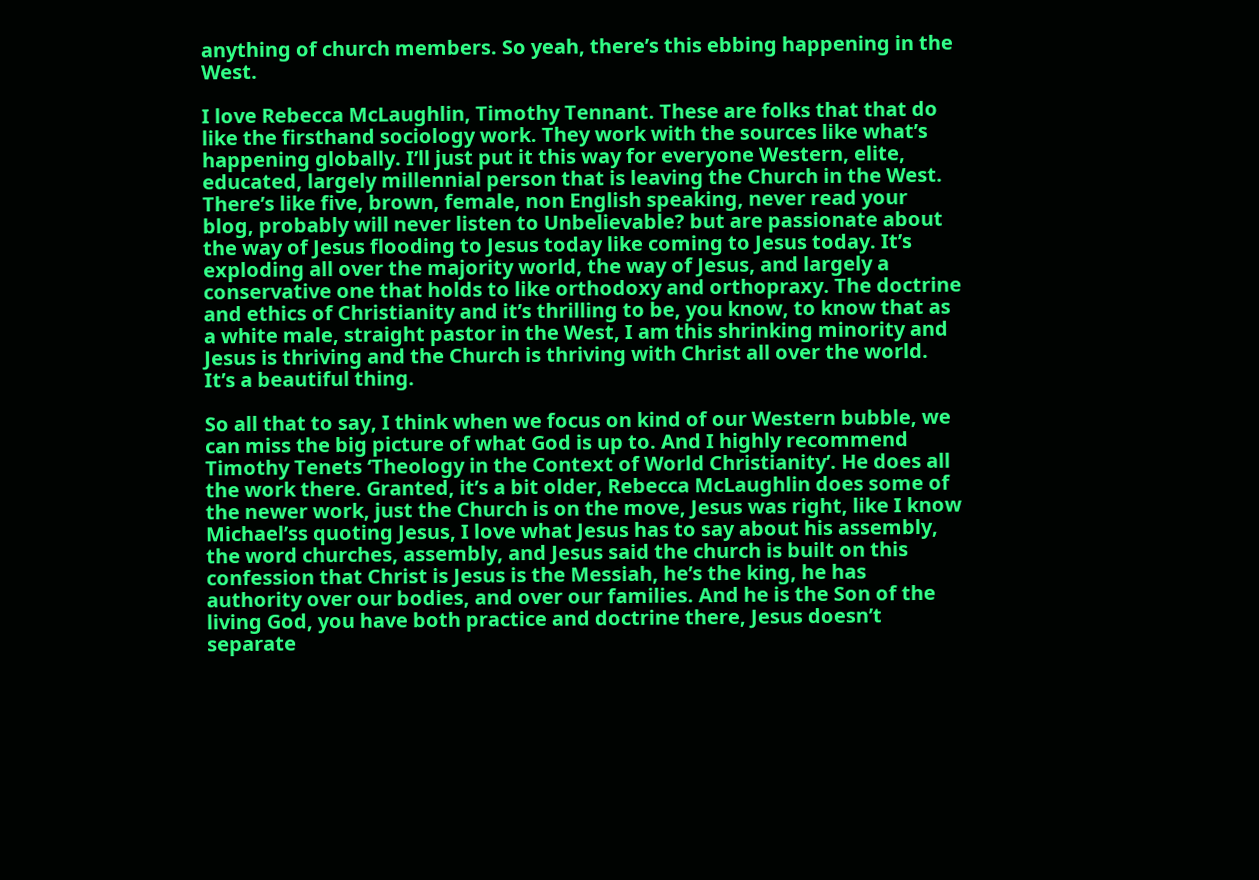anything of church members. So yeah, there’s this ebbing happening in the West.

I love Rebecca McLaughlin, Timothy Tennant. These are folks that that do like the firsthand sociology work. They work with the sources like what’s happening globally. I’ll just put it this way for everyone Western, elite, educated, largely millennial person that is leaving the Church in the West. There’s like five, brown, female, non English speaking, never read your blog, probably will never listen to Unbelievable? but are passionate about the way of Jesus flooding to Jesus today like coming to Jesus today. It’s exploding all over the majority world, the way of Jesus, and largely a conservative one that holds to like orthodoxy and orthopraxy. The doctrine and ethics of Christianity and it’s thrilling to be, you know, to know that as a white male, straight pastor in the West, I am this shrinking minority and Jesus is thriving and the Church is thriving with Christ all over the world. It’s a beautiful thing.

So all that to say, I think when we focus on kind of our Western bubble, we can miss the big picture of what God is up to. And I highly recommend Timothy Tenets ‘Theology in the Context of World Christianity’. He does all the work there. Granted, it’s a bit older, Rebecca McLaughlin does some of the newer work, just the Church is on the move, Jesus was right, like I know Michael’ss quoting Jesus, I love what Jesus has to say about his assembly, the word churches, assembly, and Jesus said the church is built on this confession that Christ is Jesus is the Messiah, he’s the king, he has authority over our bodies, and over our families. And he is the Son of the living God, you have both practice and doctrine there, Jesus doesn’t separate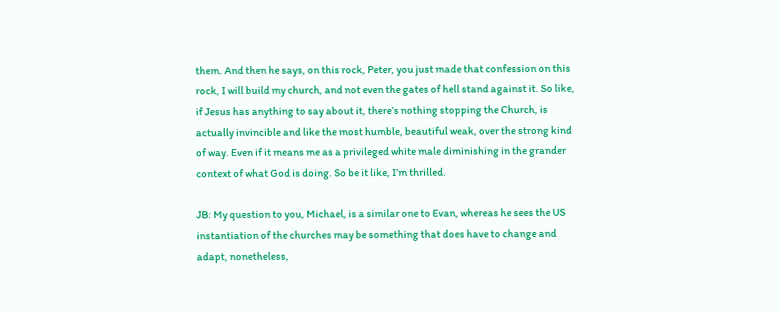them. And then he says, on this rock, Peter, you just made that confession on this rock, I will build my church, and not even the gates of hell stand against it. So like, if Jesus has anything to say about it, there’s nothing stopping the Church, is actually invincible and like the most humble, beautiful weak, over the strong kind of way. Even if it means me as a privileged white male diminishing in the grander context of what God is doing. So be it like, I’m thrilled.

JB: My question to you, Michael, is a similar one to Evan, whereas he sees the US instantiation of the churches may be something that does have to change and adapt, nonetheless,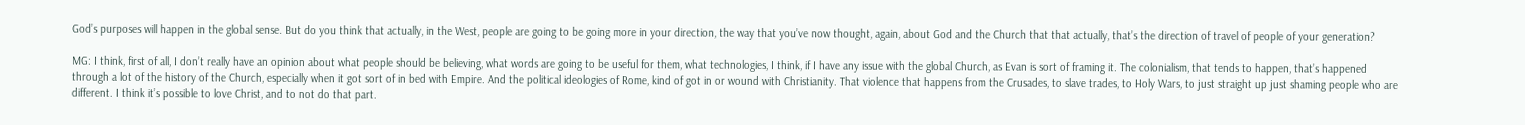God’s purposes will happen in the global sense. But do you think that actually, in the West, people are going to be going more in your direction, the way that you’ve now thought, again, about God and the Church that that actually, that’s the direction of travel of people of your generation?

MG: I think, first of all, I don’t really have an opinion about what people should be believing, what words are going to be useful for them, what technologies, I think, if I have any issue with the global Church, as Evan is sort of framing it. The colonialism, that tends to happen, that’s happened through a lot of the history of the Church, especially when it got sort of in bed with Empire. And the political ideologies of Rome, kind of got in or wound with Christianity. That violence that happens from the Crusades, to slave trades, to Holy Wars, to just straight up just shaming people who are different. I think it’s possible to love Christ, and to not do that part.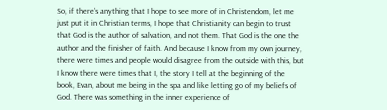So, if there’s anything that I hope to see more of in Christendom, let me just put it in Christian terms, I hope that Christianity can begin to trust that God is the author of salvation, and not them. That God is the one the author and the finisher of faith. And because I know from my own journey, there were times and people would disagree from the outside with this, but I know there were times that I, the story I tell at the beginning of the book, Evan, about me being in the spa and like letting go of my beliefs of God. There was something in the inner experience of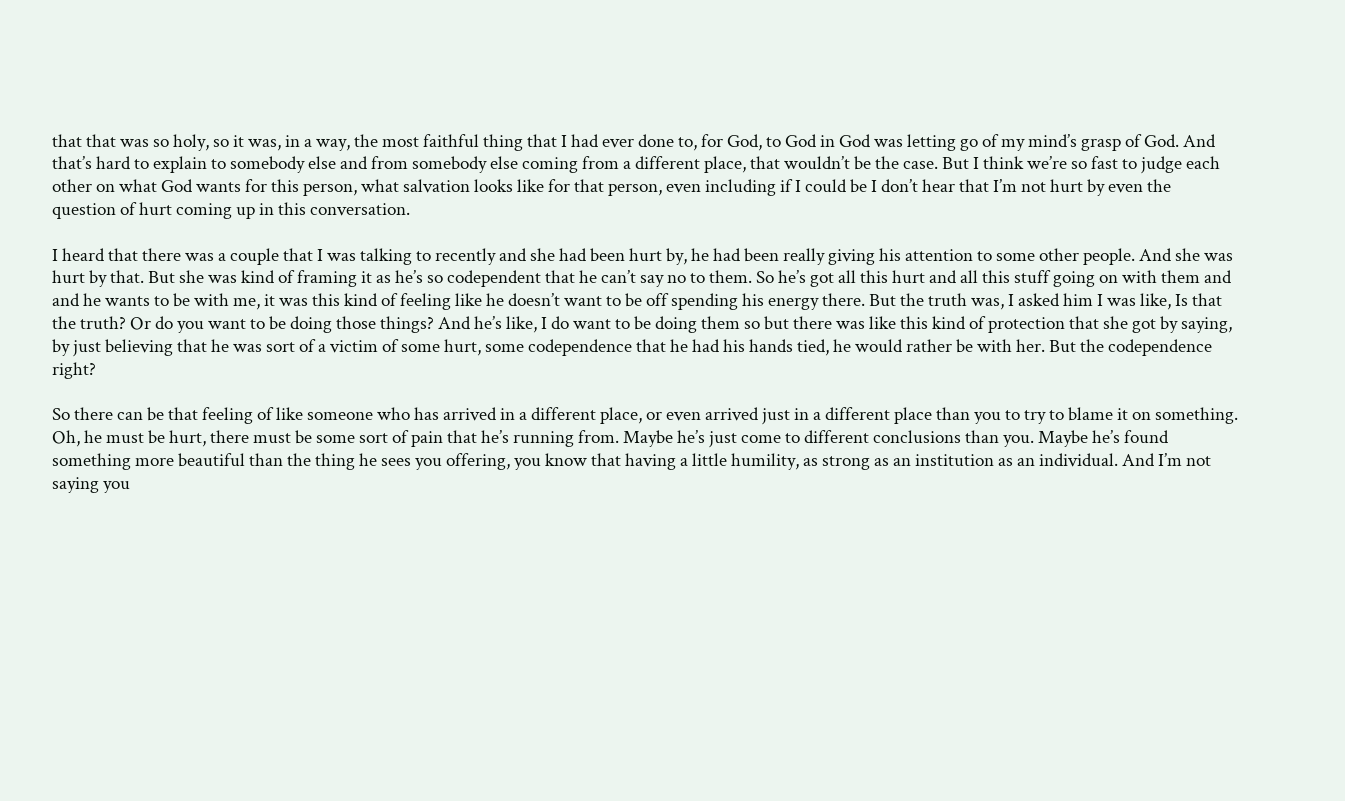that that was so holy, so it was, in a way, the most faithful thing that I had ever done to, for God, to God in God was letting go of my mind’s grasp of God. And that’s hard to explain to somebody else and from somebody else coming from a different place, that wouldn’t be the case. But I think we’re so fast to judge each other on what God wants for this person, what salvation looks like for that person, even including if I could be I don’t hear that I’m not hurt by even the question of hurt coming up in this conversation.

I heard that there was a couple that I was talking to recently and she had been hurt by, he had been really giving his attention to some other people. And she was hurt by that. But she was kind of framing it as he’s so codependent that he can’t say no to them. So he’s got all this hurt and all this stuff going on with them and and he wants to be with me, it was this kind of feeling like he doesn’t want to be off spending his energy there. But the truth was, I asked him I was like, Is that the truth? Or do you want to be doing those things? And he’s like, I do want to be doing them so but there was like this kind of protection that she got by saying, by just believing that he was sort of a victim of some hurt, some codependence that he had his hands tied, he would rather be with her. But the codependence right?

So there can be that feeling of like someone who has arrived in a different place, or even arrived just in a different place than you to try to blame it on something. Oh, he must be hurt, there must be some sort of pain that he’s running from. Maybe he’s just come to different conclusions than you. Maybe he’s found something more beautiful than the thing he sees you offering, you know that having a little humility, as strong as an institution as an individual. And I’m not saying you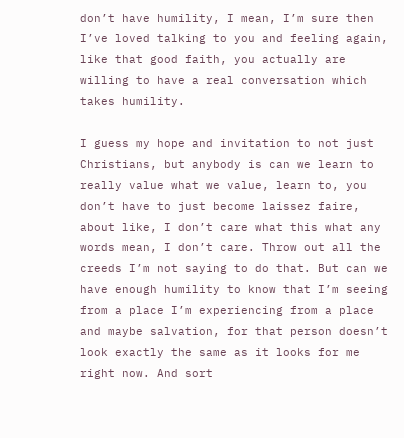don’t have humility, I mean, I’m sure then I’ve loved talking to you and feeling again, like that good faith, you actually are willing to have a real conversation which takes humility.

I guess my hope and invitation to not just Christians, but anybody is can we learn to really value what we value, learn to, you don’t have to just become laissez faire, about like, I don’t care what this what any words mean, I don’t care. Throw out all the creeds I’m not saying to do that. But can we have enough humility to know that I’m seeing from a place I’m experiencing from a place and maybe salvation, for that person doesn’t look exactly the same as it looks for me right now. And sort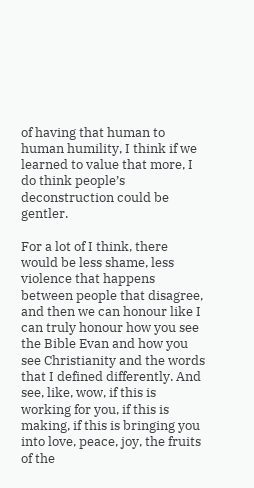of having that human to human humility, I think if we learned to value that more, I do think people’s deconstruction could be gentler.

For a lot of I think, there would be less shame, less violence that happens between people that disagree, and then we can honour like I can truly honour how you see the Bible Evan and how you see Christianity and the words that I defined differently. And see, like, wow, if this is working for you, if this is making, if this is bringing you into love, peace, joy, the fruits of the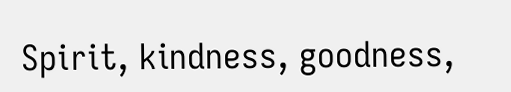Spirit, kindness, goodness,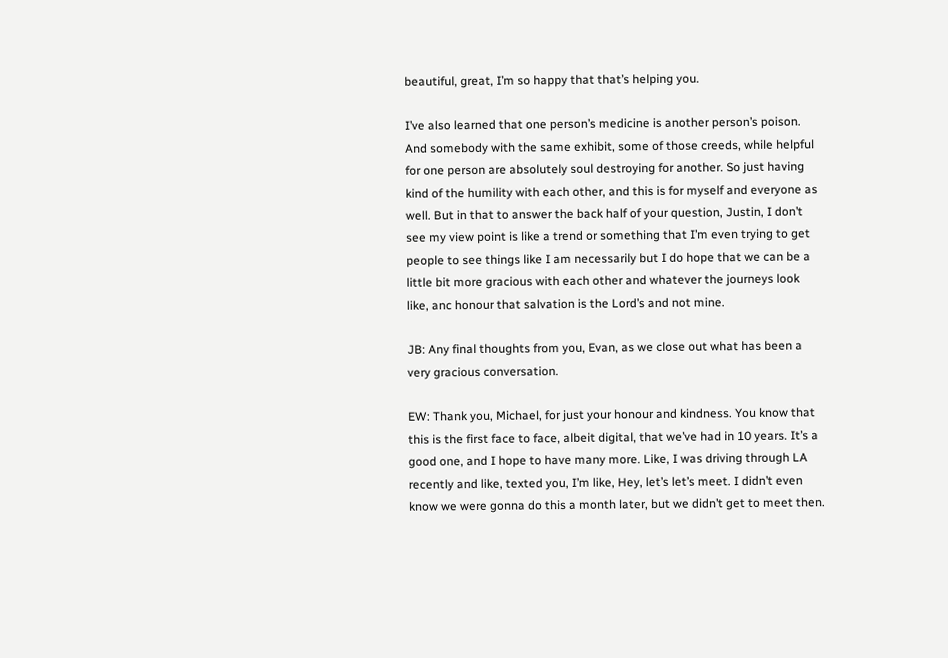beautiful, great, I’m so happy that that’s helping you.

I’ve also learned that one person’s medicine is another person’s poison. And somebody with the same exhibit, some of those creeds, while helpful for one person are absolutely soul destroying for another. So just having kind of the humility with each other, and this is for myself and everyone as well. But in that to answer the back half of your question, Justin, I don’t see my view point is like a trend or something that I’m even trying to get people to see things like I am necessarily but I do hope that we can be a little bit more gracious with each other and whatever the journeys look like, anc honour that salvation is the Lord’s and not mine.

JB: Any final thoughts from you, Evan, as we close out what has been a very gracious conversation.

EW: Thank you, Michael, for just your honour and kindness. You know that this is the first face to face, albeit digital, that we’ve had in 10 years. It’s a good one, and I hope to have many more. Like, I was driving through LA recently and like, texted you, I’m like, Hey, let’s let’s meet. I didn’t even know we were gonna do this a month later, but we didn’t get to meet then.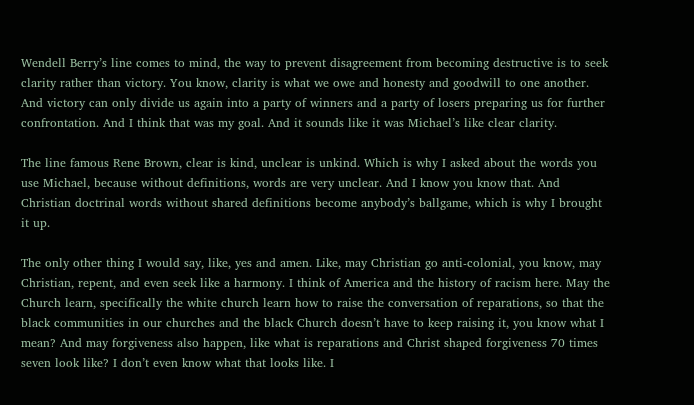Wendell Berry’s line comes to mind, the way to prevent disagreement from becoming destructive is to seek clarity rather than victory. You know, clarity is what we owe and honesty and goodwill to one another. And victory can only divide us again into a party of winners and a party of losers preparing us for further confrontation. And I think that was my goal. And it sounds like it was Michael’s like clear clarity.

The line famous Rene Brown, clear is kind, unclear is unkind. Which is why I asked about the words you use Michael, because without definitions, words are very unclear. And I know you know that. And Christian doctrinal words without shared definitions become anybody’s ballgame, which is why I brought it up.

The only other thing I would say, like, yes and amen. Like, may Christian go anti-colonial, you know, may Christian, repent, and even seek like a harmony. I think of America and the history of racism here. May the Church learn, specifically the white church learn how to raise the conversation of reparations, so that the black communities in our churches and the black Church doesn’t have to keep raising it, you know what I mean? And may forgiveness also happen, like what is reparations and Christ shaped forgiveness 70 times seven look like? I don’t even know what that looks like. I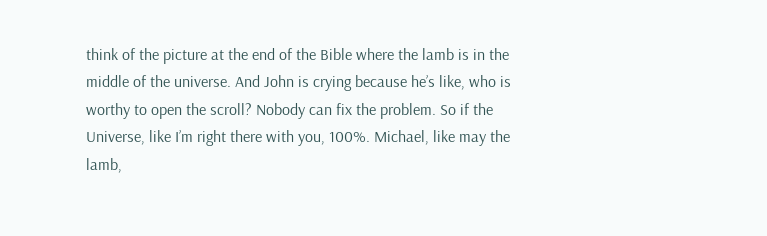think of the picture at the end of the Bible where the lamb is in the middle of the universe. And John is crying because he’s like, who is worthy to open the scroll? Nobody can fix the problem. So if the Universe, like I’m right there with you, 100%. Michael, like may the lamb,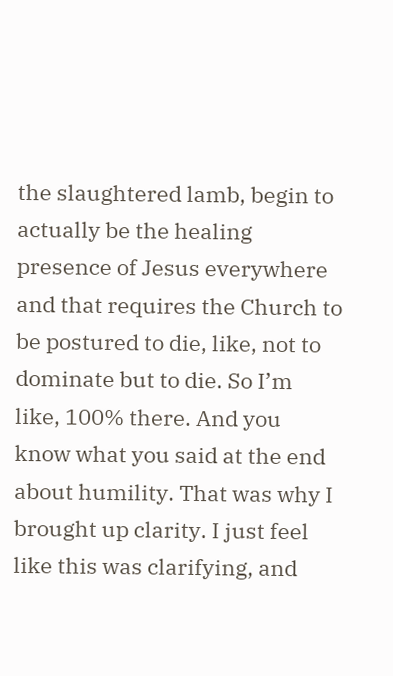the slaughtered lamb, begin to actually be the healing presence of Jesus everywhere and that requires the Church to be postured to die, like, not to dominate but to die. So I’m like, 100% there. And you know what you said at the end about humility. That was why I brought up clarity. I just feel like this was clarifying, and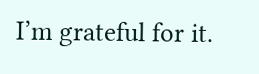I’m grateful for it.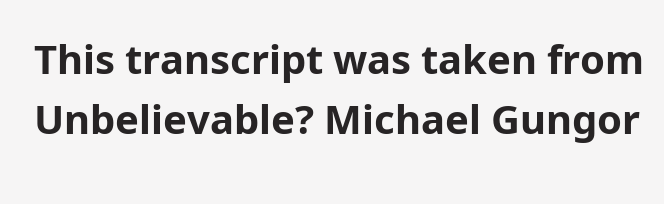This transcript was taken from Unbelievable? Michael Gungor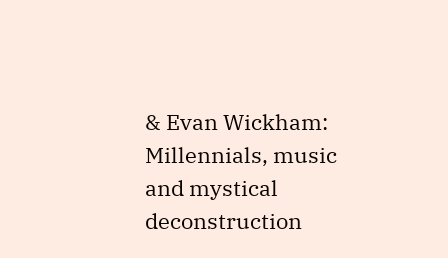& Evan Wickham: Millennials, music and mystical deconstruction